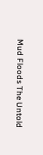Mud Floods The Untold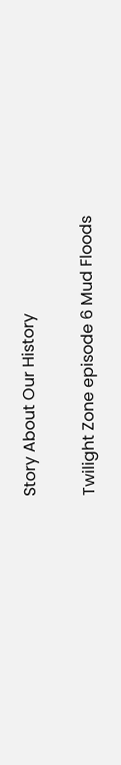Story About Our History

Twilight Zone episode 6 Mud Floods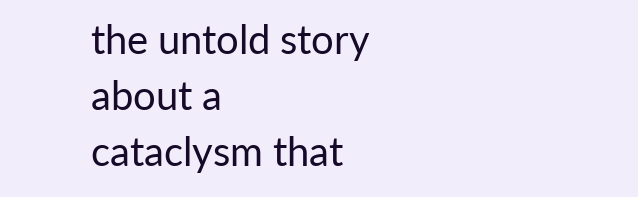the untold story about a cataclysm that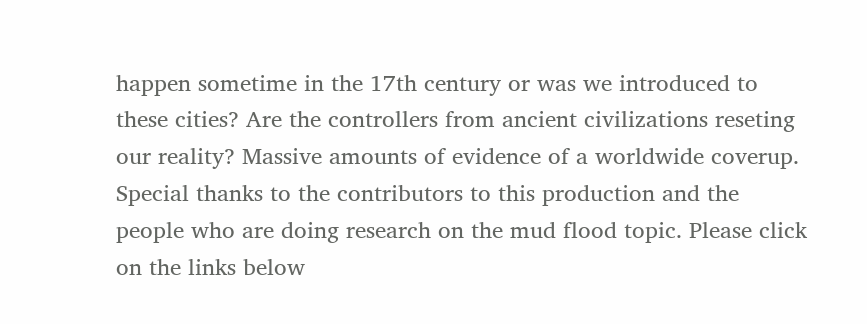happen sometime in the 17th century or was we introduced to these cities? Are the controllers from ancient civilizations reseting our reality? Massive amounts of evidence of a worldwide coverup. Special thanks to the contributors to this production and the people who are doing research on the mud flood topic. Please click on the links below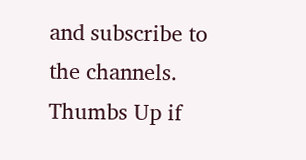and subscribe to the channels. Thumbs Up if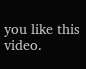you like this video.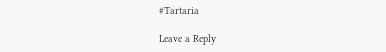#Tartaria

Leave a Reply